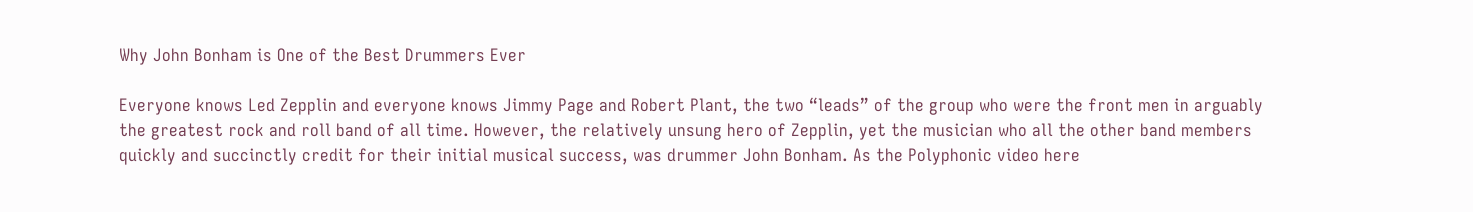Why John Bonham is One of the Best Drummers Ever

Everyone knows Led Zepplin and everyone knows Jimmy Page and Robert Plant, the two “leads” of the group who were the front men in arguably the greatest rock and roll band of all time. However, the relatively unsung hero of Zepplin, yet the musician who all the other band members quickly and succinctly credit for their initial musical success, was drummer John Bonham. As the Polyphonic video here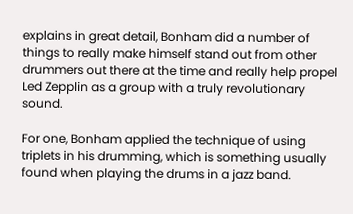explains in great detail, Bonham did a number of things to really make himself stand out from other drummers out there at the time and really help propel Led Zepplin as a group with a truly revolutionary sound.

For one, Bonham applied the technique of using triplets in his drumming, which is something usually found when playing the drums in a jazz band.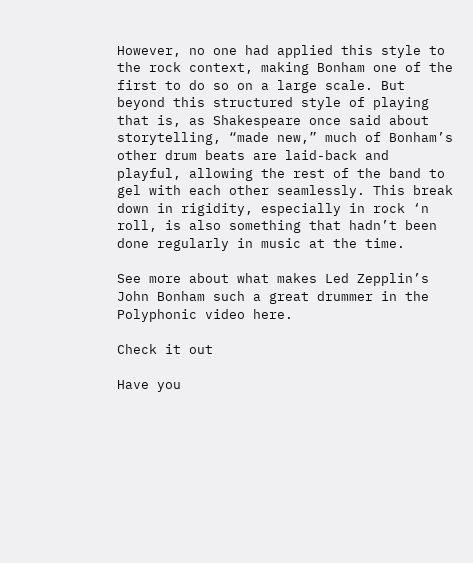However, no one had applied this style to the rock context, making Bonham one of the first to do so on a large scale. But beyond this structured style of playing that is, as Shakespeare once said about storytelling, “made new,” much of Bonham’s other drum beats are laid-back and playful, allowing the rest of the band to gel with each other seamlessly. This break down in rigidity, especially in rock ‘n roll, is also something that hadn’t been done regularly in music at the time.

See more about what makes Led Zepplin’s John Bonham such a great drummer in the Polyphonic video here.

Check it out

Have you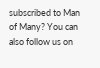subscribed to Man of Many? You can also follow us on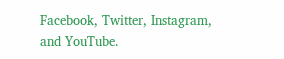Facebook, Twitter, Instagram, and YouTube.